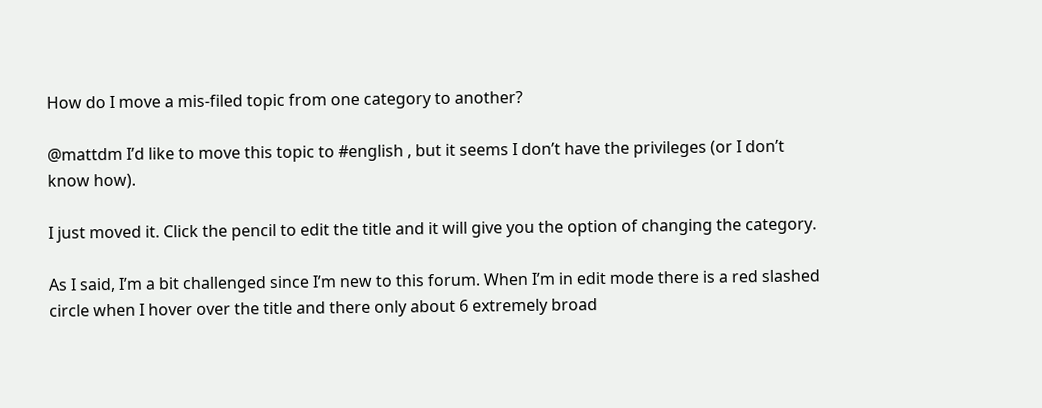How do I move a mis-filed topic from one category to another?

@mattdm I’d like to move this topic to #english , but it seems I don’t have the privileges (or I don’t know how).

I just moved it. Click the pencil to edit the title and it will give you the option of changing the category.

As I said, I’m a bit challenged since I’m new to this forum. When I’m in edit mode there is a red slashed circle when I hover over the title and there only about 6 extremely broad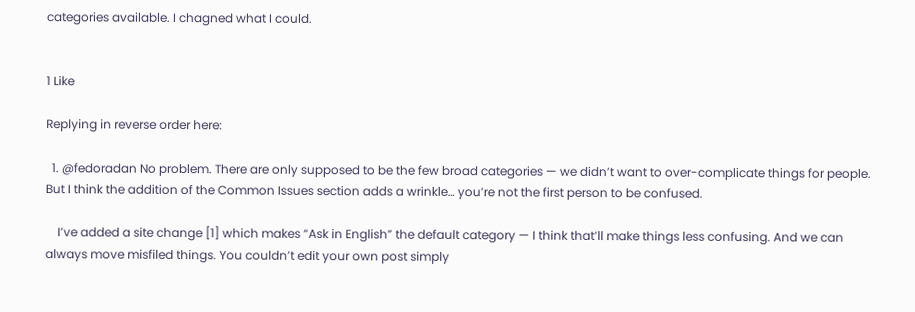categories available. I chagned what I could.


1 Like

Replying in reverse order here:

  1. @fedoradan No problem. There are only supposed to be the few broad categories — we didn’t want to over-complicate things for people. But I think the addition of the Common Issues section adds a wrinkle… you’re not the first person to be confused.

    I’ve added a site change [1] which makes “Ask in English” the default category — I think that’ll make things less confusing. And we can always move misfiled things. You couldn’t edit your own post simply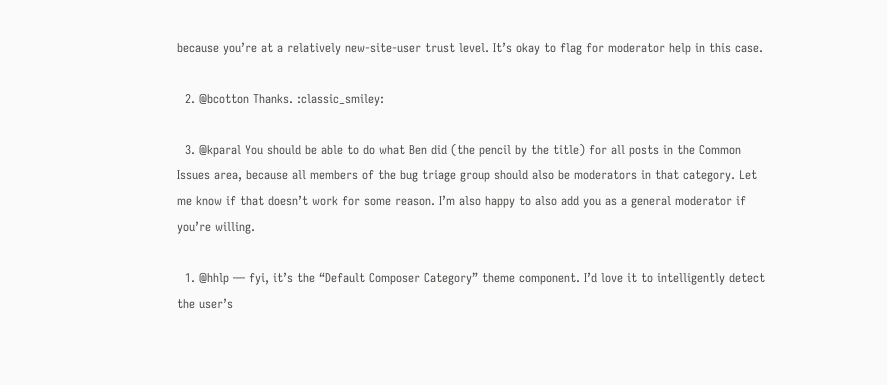because you’re at a relatively new-site-user trust level. It’s okay to flag for moderator help in this case.

  2. @bcotton Thanks. :classic_smiley:

  3. @kparal You should be able to do what Ben did (the pencil by the title) for all posts in the Common Issues area, because all members of the bug triage group should also be moderators in that category. Let me know if that doesn’t work for some reason. I’m also happy to also add you as a general moderator if you’re willing.

  1. @hhlp — fyi, it’s the “Default Composer Category” theme component. I’d love it to intelligently detect the user’s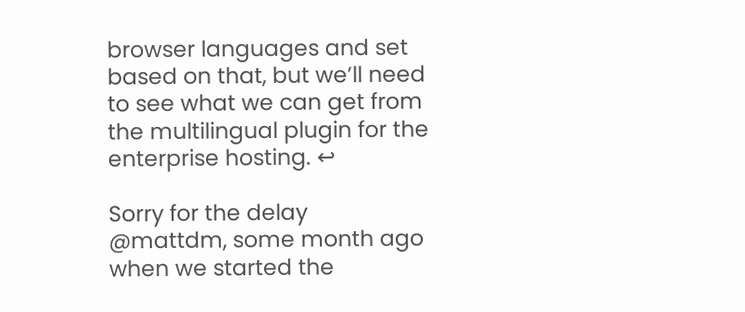browser languages and set based on that, but we’ll need to see what we can get from the multilingual plugin for the enterprise hosting. ↩

Sorry for the delay @mattdm, some month ago when we started the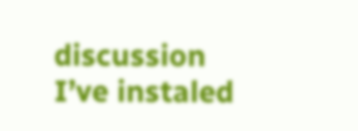discussion I’ve instaled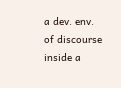a dev. env. of discourse inside a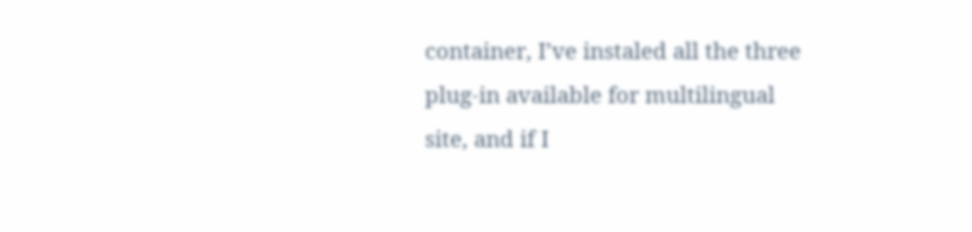container, I’ve instaled all the three plug-in available for multilingual site, and if I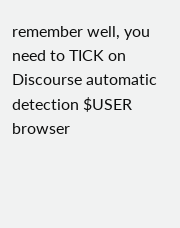remember well, you need to TICK on Discourse automatic detection $USER browser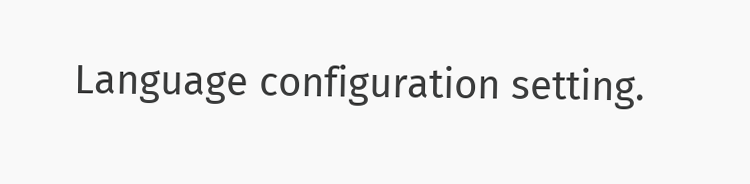Language configuration setting.